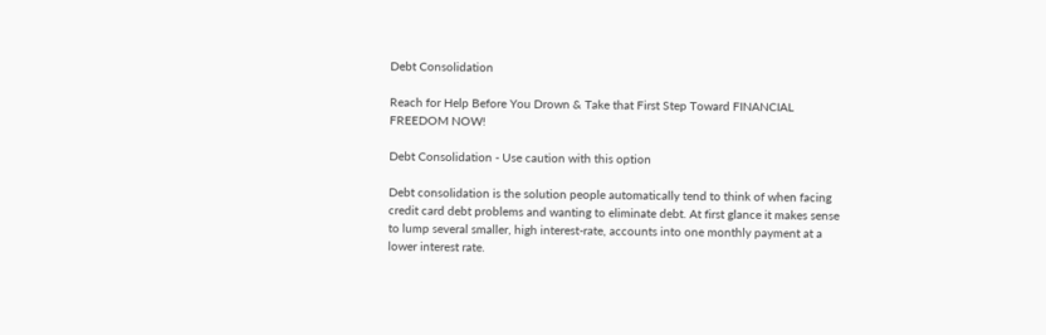Debt Consolidation

Reach for Help Before You Drown & Take that First Step Toward FINANCIAL FREEDOM NOW!

Debt Consolidation - Use caution with this option

Debt consolidation is the solution people automatically tend to think of when facing credit card debt problems and wanting to eliminate debt. At first glance it makes sense to lump several smaller, high interest-rate, accounts into one monthly payment at a lower interest rate.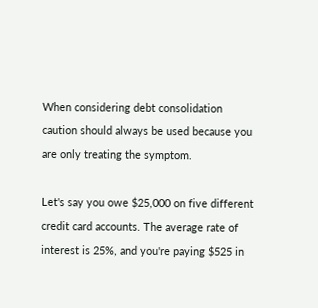When considering debt consolidation caution should always be used because you are only treating the symptom.

Let's say you owe $25,000 on five different credit card accounts. The average rate of interest is 25%, and you're paying $525 in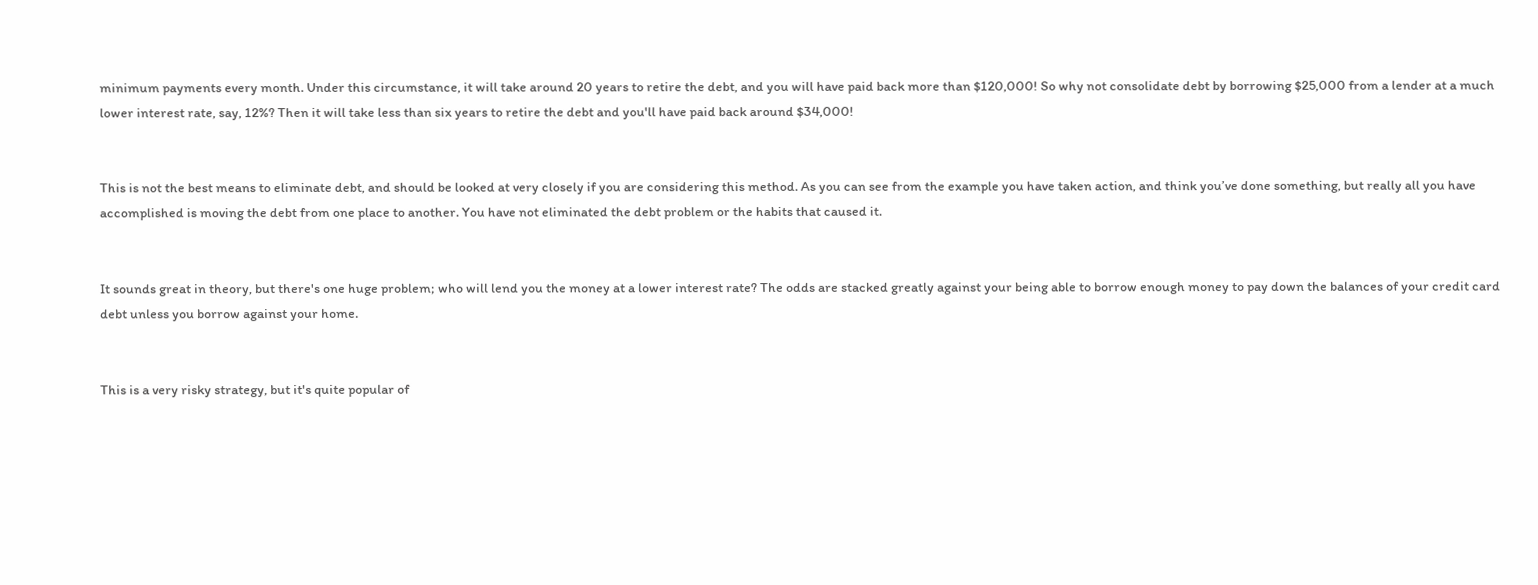minimum payments every month. Under this circumstance, it will take around 20 years to retire the debt, and you will have paid back more than $120,000! So why not consolidate debt by borrowing $25,000 from a lender at a much lower interest rate, say, 12%? Then it will take less than six years to retire the debt and you'll have paid back around $34,000!


This is not the best means to eliminate debt, and should be looked at very closely if you are considering this method. As you can see from the example you have taken action, and think you’ve done something, but really all you have accomplished is moving the debt from one place to another. You have not eliminated the debt problem or the habits that caused it.


It sounds great in theory, but there's one huge problem; who will lend you the money at a lower interest rate? The odds are stacked greatly against your being able to borrow enough money to pay down the balances of your credit card debt unless you borrow against your home.


This is a very risky strategy, but it's quite popular of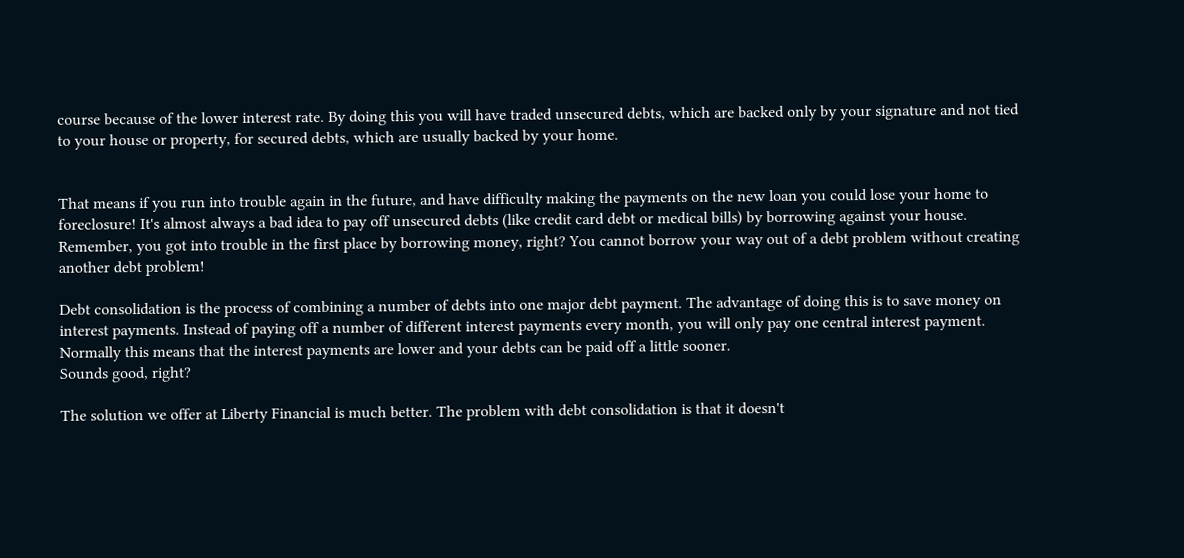course because of the lower interest rate. By doing this you will have traded unsecured debts, which are backed only by your signature and not tied to your house or property, for secured debts, which are usually backed by your home.


That means if you run into trouble again in the future, and have difficulty making the payments on the new loan you could lose your home to foreclosure! It's almost always a bad idea to pay off unsecured debts (like credit card debt or medical bills) by borrowing against your house. Remember, you got into trouble in the first place by borrowing money, right? You cannot borrow your way out of a debt problem without creating another debt problem!

Debt consolidation is the process of combining a number of debts into one major debt payment. The advantage of doing this is to save money on interest payments. Instead of paying off a number of different interest payments every month, you will only pay one central interest payment. Normally this means that the interest payments are lower and your debts can be paid off a little sooner.
Sounds good, right?

The solution we offer at Liberty Financial is much better. The problem with debt consolidation is that it doesn't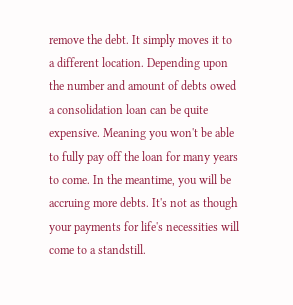remove the debt. It simply moves it to a different location. Depending upon the number and amount of debts owed a consolidation loan can be quite expensive. Meaning you won't be able to fully pay off the loan for many years to come. In the meantime, you will be accruing more debts. It's not as though your payments for life's necessities will come to a standstill.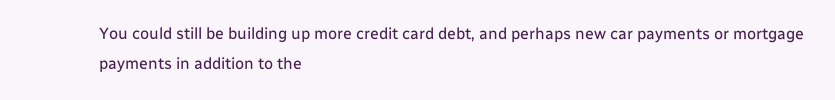You could still be building up more credit card debt, and perhaps new car payments or mortgage payments in addition to the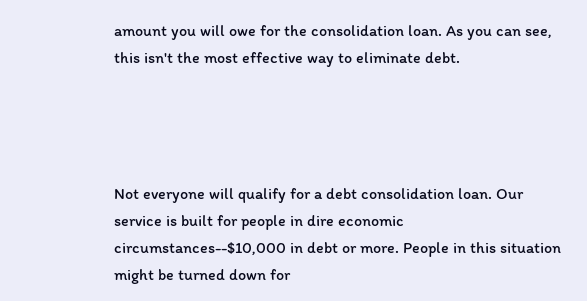amount you will owe for the consolidation loan. As you can see, this isn't the most effective way to eliminate debt.




Not everyone will qualify for a debt consolidation loan. Our service is built for people in dire economic circumstances--$10,000 in debt or more. People in this situation might be turned down for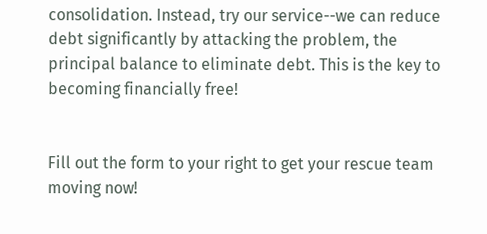consolidation. Instead, try our service--we can reduce debt significantly by attacking the problem, the principal balance to eliminate debt. This is the key to becoming financially free!


Fill out the form to your right to get your rescue team moving now!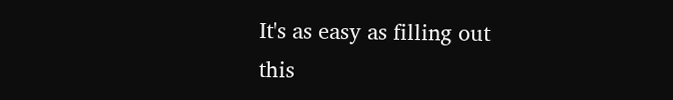It's as easy as filling out
this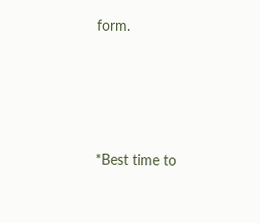form.







*Best time to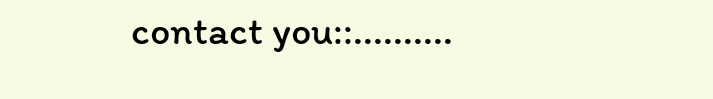contact you::..........